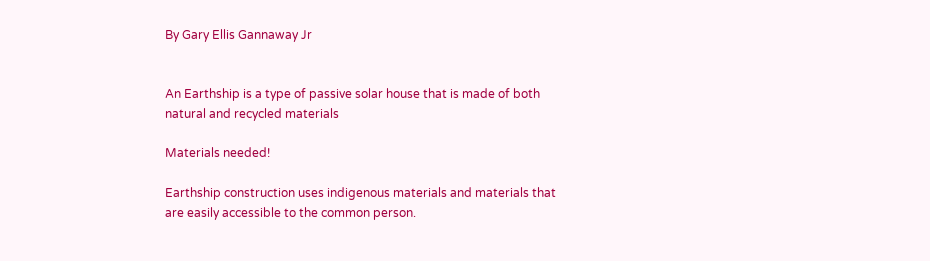By Gary Ellis Gannaway Jr


An Earthship is a type of passive solar house that is made of both natural and recycled materials

Materials needed!

Earthship construction uses indigenous materials and materials that are easily accessible to the common person.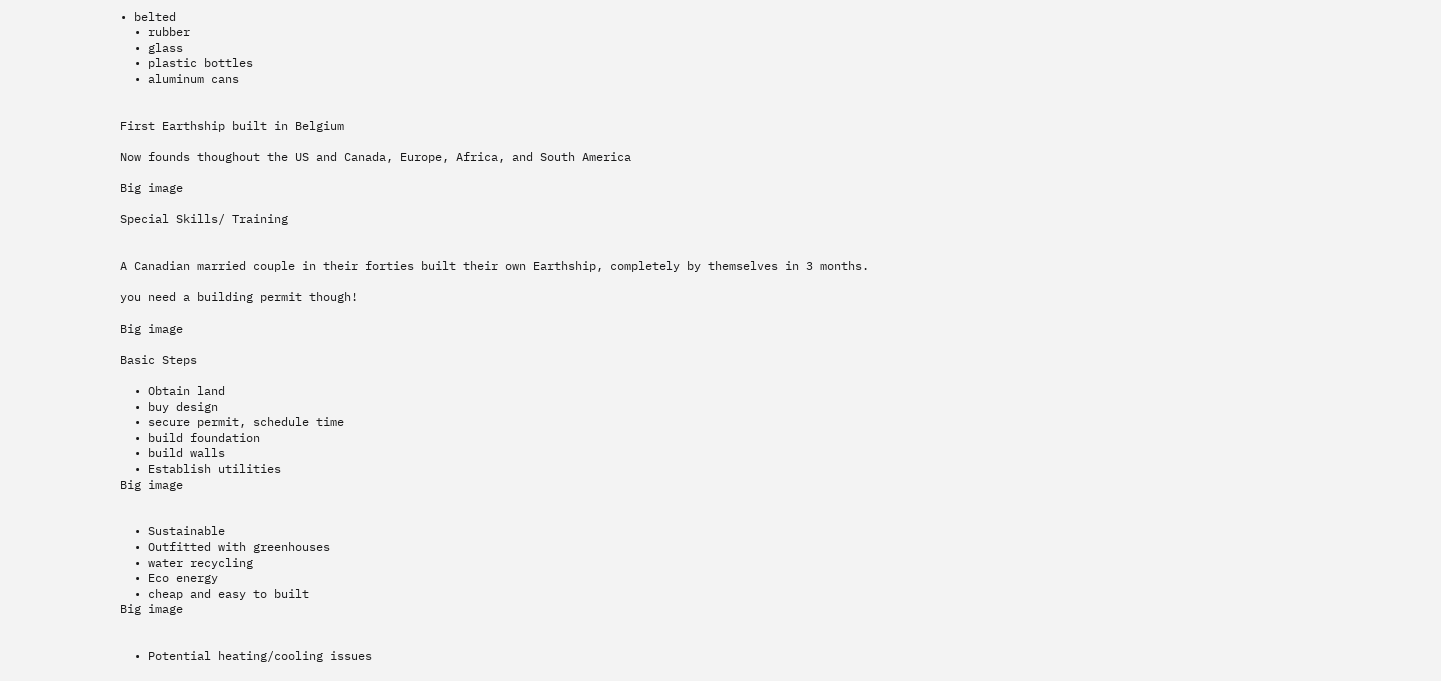• belted
  • rubber
  • glass
  • plastic bottles
  • aluminum cans


First Earthship built in Belgium

Now founds thoughout the US and Canada, Europe, Africa, and South America

Big image

Special Skills/ Training


A Canadian married couple in their forties built their own Earthship, completely by themselves in 3 months.

you need a building permit though!

Big image

Basic Steps

  • Obtain land
  • buy design
  • secure permit, schedule time
  • build foundation
  • build walls
  • Establish utilities
Big image


  • Sustainable
  • Outfitted with greenhouses
  • water recycling
  • Eco energy
  • cheap and easy to built
Big image


  • Potential heating/cooling issues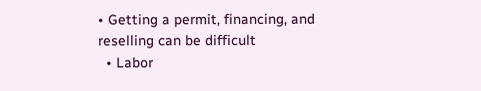• Getting a permit, financing, and reselling can be difficult
  • Labor